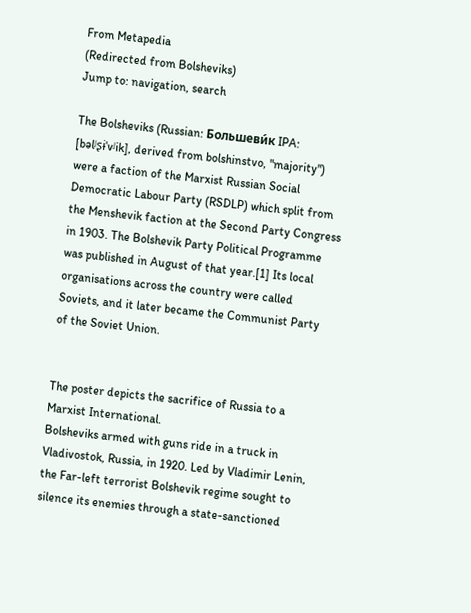From Metapedia
(Redirected from Bolsheviks)
Jump to: navigation, search

The Bolsheviks (Russian: Большеви́к IPA: [bəlʲʂɨˈvʲik], derived from bolshinstvo, "majority") were a faction of the Marxist Russian Social Democratic Labour Party (RSDLP) which split from the Menshevik faction at the Second Party Congress in 1903. The Bolshevik Party Political Programme was published in August of that year.[1] Its local organisations across the country were called Soviets, and it later became the Communist Party of the Soviet Union.


The poster depicts the sacrifice of Russia to a Marxist International.
Bolsheviks armed with guns ride in a truck in Vladivostok, Russia, in 1920. Led by Vladimir Lenin, the Far-left terrorist Bolshevik regime sought to silence its enemies through a state-sanctioned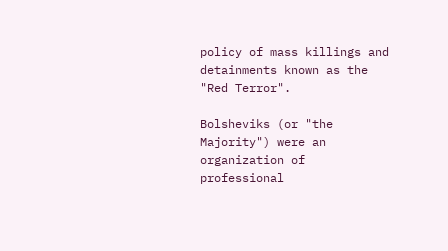policy of mass killings and detainments known as the "Red Terror".

Bolsheviks (or "the Majority") were an organization of professional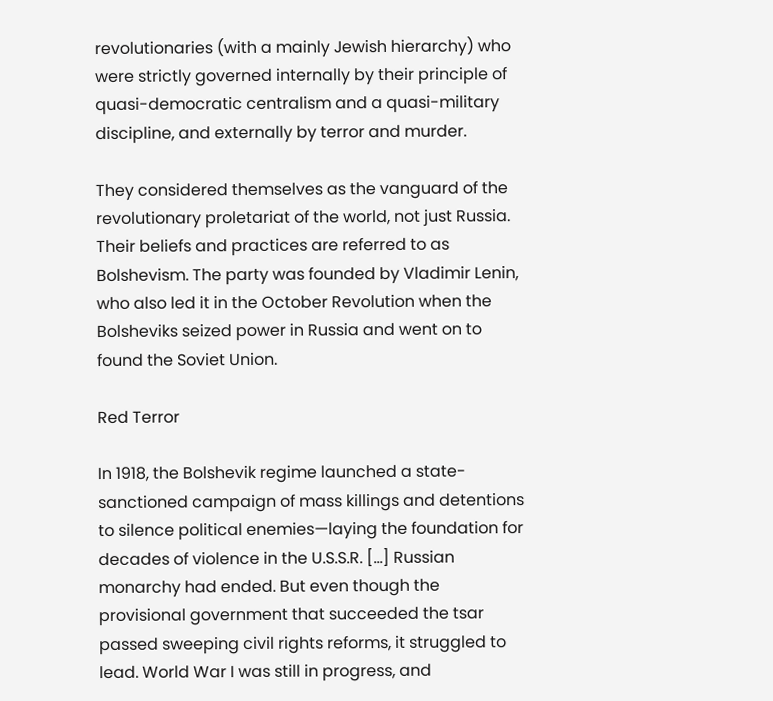revolutionaries (with a mainly Jewish hierarchy) who were strictly governed internally by their principle of quasi-democratic centralism and a quasi-military discipline, and externally by terror and murder.

They considered themselves as the vanguard of the revolutionary proletariat of the world, not just Russia. Their beliefs and practices are referred to as Bolshevism. The party was founded by Vladimir Lenin, who also led it in the October Revolution when the Bolsheviks seized power in Russia and went on to found the Soviet Union.

Red Terror

In 1918, the Bolshevik regime launched a state-sanctioned campaign of mass killings and detentions to silence political enemies—laying the foundation for decades of violence in the U.S.S.R. [...] Russian monarchy had ended. But even though the provisional government that succeeded the tsar passed sweeping civil rights reforms, it struggled to lead. World War I was still in progress, and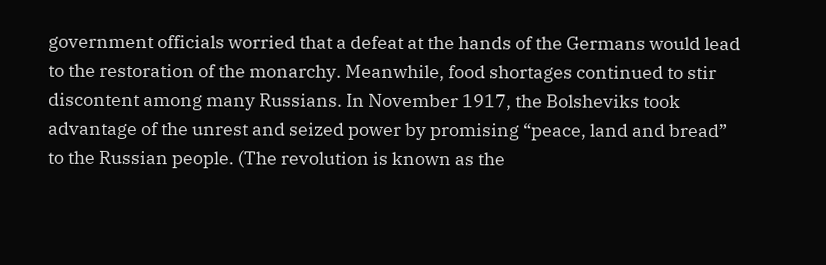government officials worried that a defeat at the hands of the Germans would lead to the restoration of the monarchy. Meanwhile, food shortages continued to stir discontent among many Russians. In November 1917, the Bolsheviks took advantage of the unrest and seized power by promising “peace, land and bread” to the Russian people. (The revolution is known as the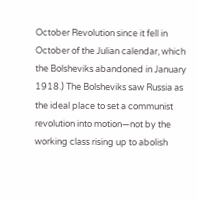October Revolution since it fell in October of the Julian calendar, which the Bolsheviks abandoned in January 1918.) The Bolsheviks saw Russia as the ideal place to set a communist revolution into motion—not by the working class rising up to abolish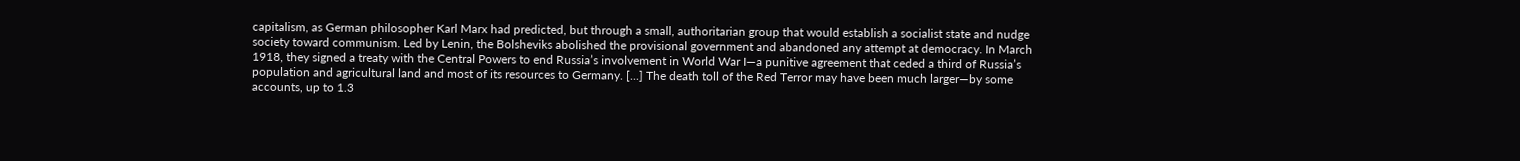capitalism, as German philosopher Karl Marx had predicted, but through a small, authoritarian group that would establish a socialist state and nudge society toward communism. Led by Lenin, the Bolsheviks abolished the provisional government and abandoned any attempt at democracy. In March 1918, they signed a treaty with the Central Powers to end Russia’s involvement in World War I—a punitive agreement that ceded a third of Russia’s population and agricultural land and most of its resources to Germany. [...] The death toll of the Red Terror may have been much larger—by some accounts, up to 1.3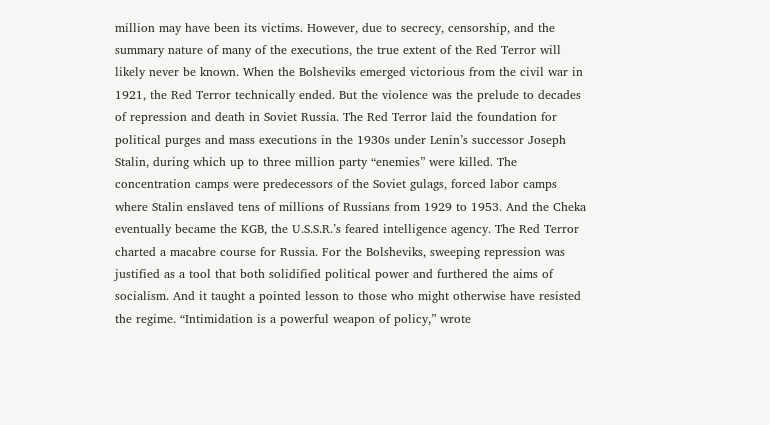million may have been its victims. However, due to secrecy, censorship, and the summary nature of many of the executions, the true extent of the Red Terror will likely never be known. When the Bolsheviks emerged victorious from the civil war in 1921, the Red Terror technically ended. But the violence was the prelude to decades of repression and death in Soviet Russia. The Red Terror laid the foundation for political purges and mass executions in the 1930s under Lenin’s successor Joseph Stalin, during which up to three million party “enemies” were killed. The concentration camps were predecessors of the Soviet gulags, forced labor camps where Stalin enslaved tens of millions of Russians from 1929 to 1953. And the Cheka eventually became the KGB, the U.S.S.R.’s feared intelligence agency. The Red Terror charted a macabre course for Russia. For the Bolsheviks, sweeping repression was justified as a tool that both solidified political power and furthered the aims of socialism. And it taught a pointed lesson to those who might otherwise have resisted the regime. “Intimidation is a powerful weapon of policy,” wrote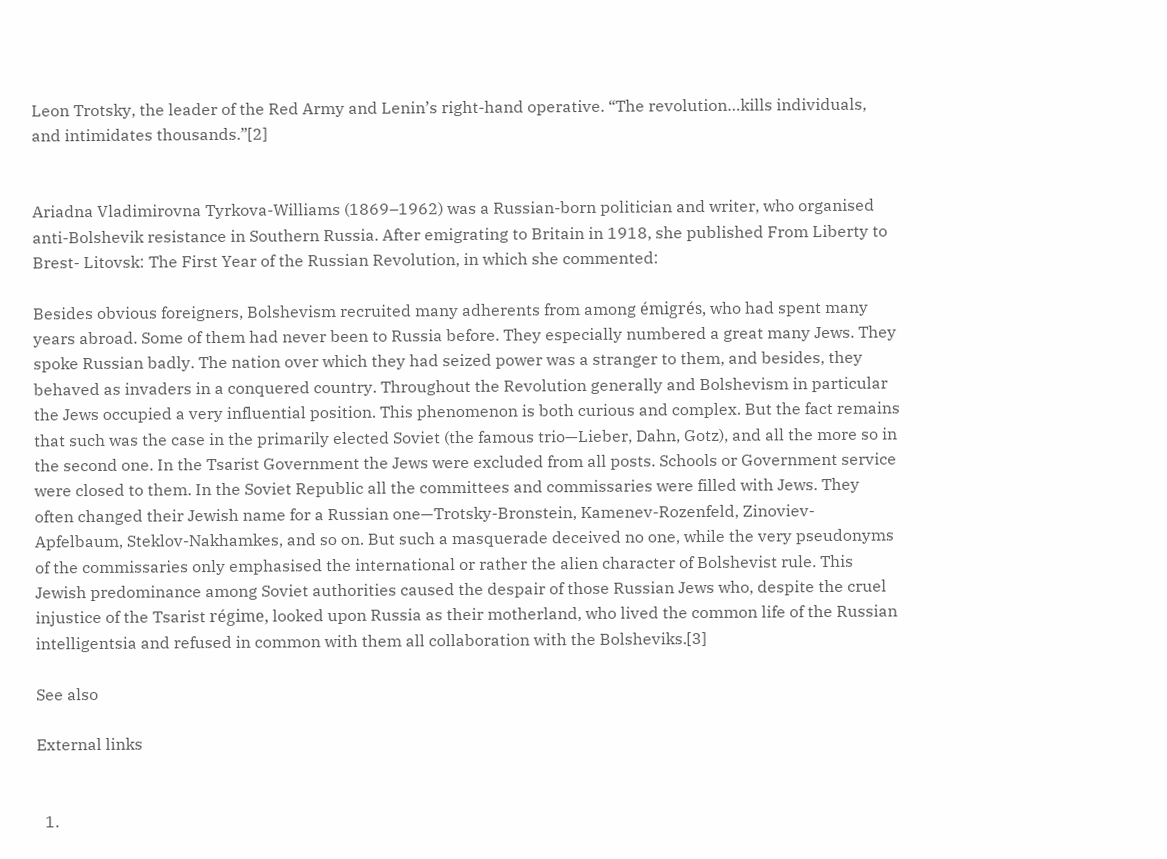Leon Trotsky, the leader of the Red Army and Lenin’s right-hand operative. “The revolution…kills individuals, and intimidates thousands.”[2]


Ariadna Vladimirovna Tyrkova-Williams (1869–1962) was a Russian-born politician and writer, who organised anti-Bolshevik resistance in Southern Russia. After emigrating to Britain in 1918, she published From Liberty to Brest- Litovsk: The First Year of the Russian Revolution, in which she commented:

Besides obvious foreigners, Bolshevism recruited many adherents from among émigrés, who had spent many years abroad. Some of them had never been to Russia before. They especially numbered a great many Jews. They spoke Russian badly. The nation over which they had seized power was a stranger to them, and besides, they behaved as invaders in a conquered country. Throughout the Revolution generally and Bolshevism in particular the Jews occupied a very influential position. This phenomenon is both curious and complex. But the fact remains that such was the case in the primarily elected Soviet (the famous trio—Lieber, Dahn, Gotz), and all the more so in the second one. In the Tsarist Government the Jews were excluded from all posts. Schools or Government service were closed to them. In the Soviet Republic all the committees and commissaries were filled with Jews. They often changed their Jewish name for a Russian one—Trotsky-Bronstein, Kamenev-Rozenfeld, Zinoviev-Apfelbaum, Steklov-Nakhamkes, and so on. But such a masquerade deceived no one, while the very pseudonyms of the commissaries only emphasised the international or rather the alien character of Bolshevist rule. This Jewish predominance among Soviet authorities caused the despair of those Russian Jews who, despite the cruel injustice of the Tsarist régime, looked upon Russia as their motherland, who lived the common life of the Russian intelligentsia and refused in common with them all collaboration with the Bolsheviks.[3]

See also

External links


  1.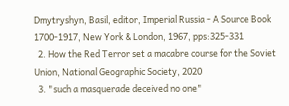Dmytryshyn, Basil, editor, Imperial Russia - A Source Book 1700-1917, New York & London, 1967, pps:325-331
  2. How the Red Terror set a macabre course for the Soviet Union, National Geographic Society, 2020
  3. "such a masquerade deceived no one"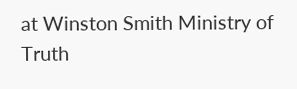at Winston Smith Ministry of Truth